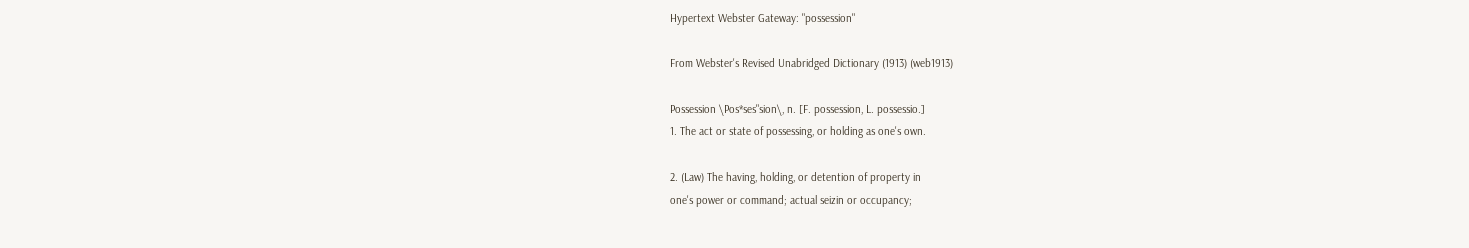Hypertext Webster Gateway: "possession"

From Webster's Revised Unabridged Dictionary (1913) (web1913)

Possession \Pos*ses"sion\, n. [F. possession, L. possessio.]
1. The act or state of possessing, or holding as one's own.

2. (Law) The having, holding, or detention of property in
one's power or command; actual seizin or occupancy;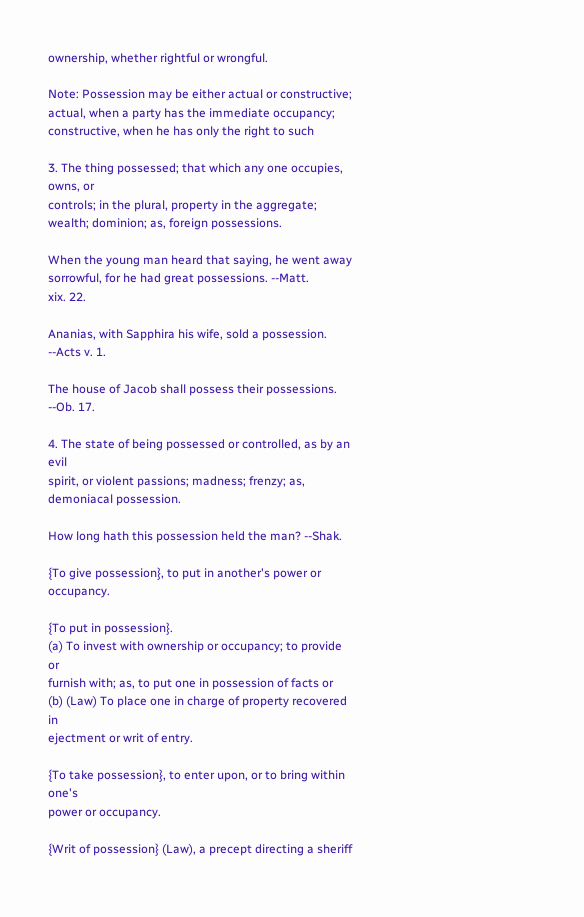ownership, whether rightful or wrongful.

Note: Possession may be either actual or constructive;
actual, when a party has the immediate occupancy;
constructive, when he has only the right to such

3. The thing possessed; that which any one occupies, owns, or
controls; in the plural, property in the aggregate;
wealth; dominion; as, foreign possessions.

When the young man heard that saying, he went away
sorrowful, for he had great possessions. --Matt.
xix. 22.

Ananias, with Sapphira his wife, sold a possession.
--Acts v. 1.

The house of Jacob shall possess their possessions.
--Ob. 17.

4. The state of being possessed or controlled, as by an evil
spirit, or violent passions; madness; frenzy; as,
demoniacal possession.

How long hath this possession held the man? --Shak.

{To give possession}, to put in another's power or occupancy.

{To put in possession}.
(a) To invest with ownership or occupancy; to provide or
furnish with; as, to put one in possession of facts or
(b) (Law) To place one in charge of property recovered in
ejectment or writ of entry.

{To take possession}, to enter upon, or to bring within one's
power or occupancy.

{Writ of possession} (Law), a precept directing a sheriff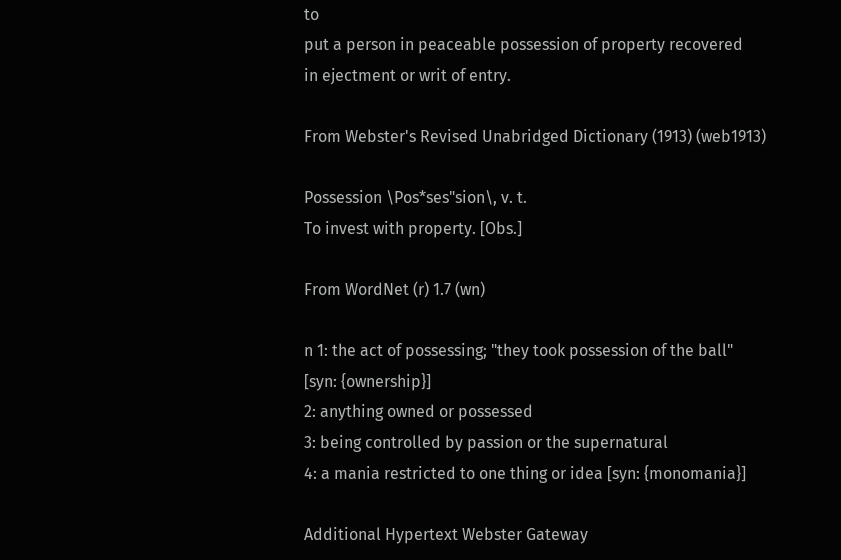to
put a person in peaceable possession of property recovered
in ejectment or writ of entry.

From Webster's Revised Unabridged Dictionary (1913) (web1913)

Possession \Pos*ses"sion\, v. t.
To invest with property. [Obs.]

From WordNet (r) 1.7 (wn)

n 1: the act of possessing; "they took possession of the ball"
[syn: {ownership}]
2: anything owned or possessed
3: being controlled by passion or the supernatural
4: a mania restricted to one thing or idea [syn: {monomania}]

Additional Hypertext Webster Gateway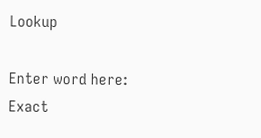Lookup

Enter word here:
Exact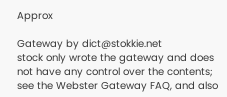Approx

Gateway by dict@stokkie.net
stock only wrote the gateway and does not have any control over the contents; see the Webster Gateway FAQ, and also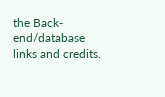the Back-end/database links and credits.